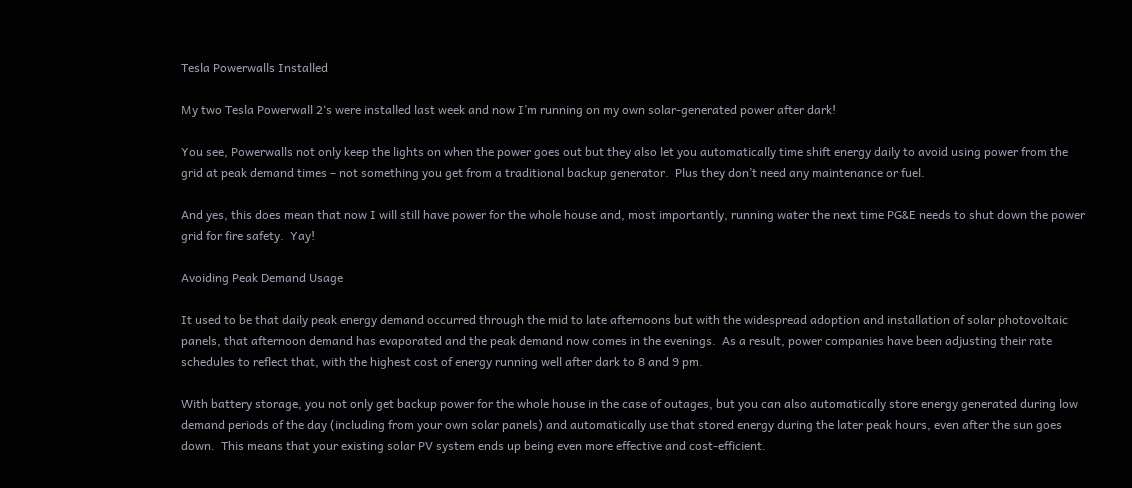Tesla Powerwalls Installed

My two Tesla Powerwall 2‘s were installed last week and now I’m running on my own solar-generated power after dark!

You see, Powerwalls not only keep the lights on when the power goes out but they also let you automatically time shift energy daily to avoid using power from the grid at peak demand times – not something you get from a traditional backup generator.  Plus they don’t need any maintenance or fuel.

And yes, this does mean that now I will still have power for the whole house and, most importantly, running water the next time PG&E needs to shut down the power grid for fire safety.  Yay!

Avoiding Peak Demand Usage

It used to be that daily peak energy demand occurred through the mid to late afternoons but with the widespread adoption and installation of solar photovoltaic panels, that afternoon demand has evaporated and the peak demand now comes in the evenings.  As a result, power companies have been adjusting their rate schedules to reflect that, with the highest cost of energy running well after dark to 8 and 9 pm.

With battery storage, you not only get backup power for the whole house in the case of outages, but you can also automatically store energy generated during low demand periods of the day (including from your own solar panels) and automatically use that stored energy during the later peak hours, even after the sun goes down.  This means that your existing solar PV system ends up being even more effective and cost-efficient.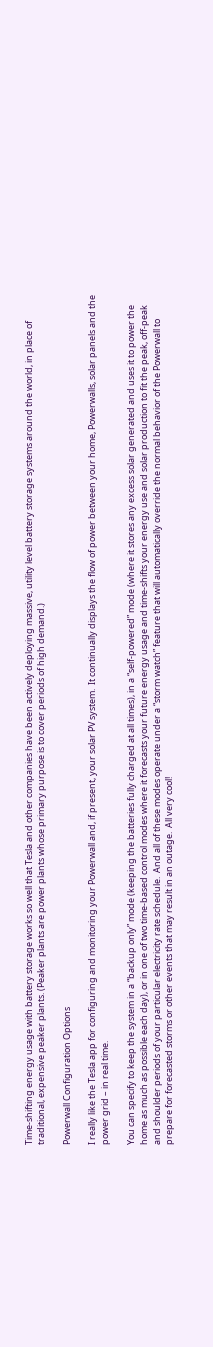Time-shifting energy usage with battery storage works so well that Tesla and other companies have been actively deploying massive, utility level battery storage systems around the world, in place of traditional, expensive peaker plants. (Peaker plants are power plants whose primary purpose is to cover periods of high demand.)

Powerwall Configuration Options

I really like the Tesla app for configuring and monitoring your Powerwall and, if present, your solar PV system.  It continually displays the flow of power between your home, Powerwalls, solar panels and the power grid – in real time.

You can specify to keep the system in a “backup only” mode (keeping the batteries fully charged at all times), in a “self-powered” mode (where it stores any excess solar generated and uses it to power the home as much as possible each day), or in one of two time-based control modes where it forecasts your future energy usage and time-shifts your energy use and solar production to fit the peak, off-peak and shoulder periods of your particular electricity rate schedule.  And all of these modes operate under a “storm watch” feature that will automatically override the normal behavior of the Powerwall to prepare for forecasted storms or other events that may result in an outage.  All very cool!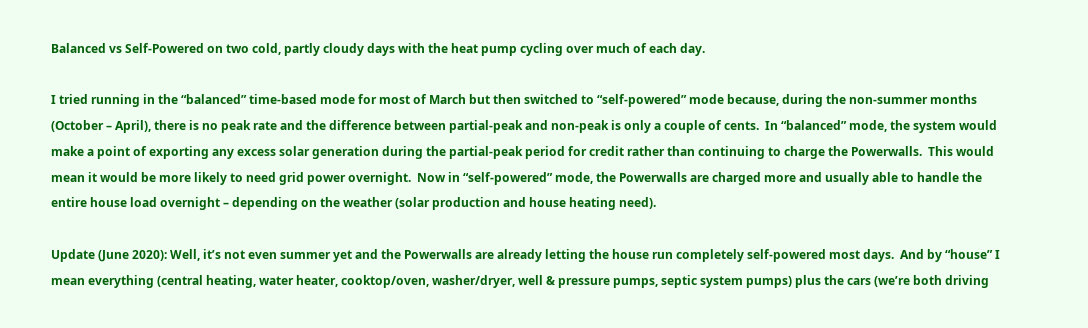Balanced vs Self-Powered on two cold, partly cloudy days with the heat pump cycling over much of each day.

I tried running in the “balanced” time-based mode for most of March but then switched to “self-powered” mode because, during the non-summer months (October – April), there is no peak rate and the difference between partial-peak and non-peak is only a couple of cents.  In “balanced” mode, the system would make a point of exporting any excess solar generation during the partial-peak period for credit rather than continuing to charge the Powerwalls.  This would mean it would be more likely to need grid power overnight.  Now in “self-powered” mode, the Powerwalls are charged more and usually able to handle the entire house load overnight – depending on the weather (solar production and house heating need).

Update (June 2020): Well, it’s not even summer yet and the Powerwalls are already letting the house run completely self-powered most days.  And by “house” I mean everything (central heating, water heater, cooktop/oven, washer/dryer, well & pressure pumps, septic system pumps) plus the cars (we’re both driving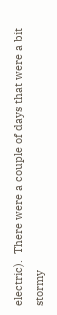electric).  There were a couple of days that were a bit stormy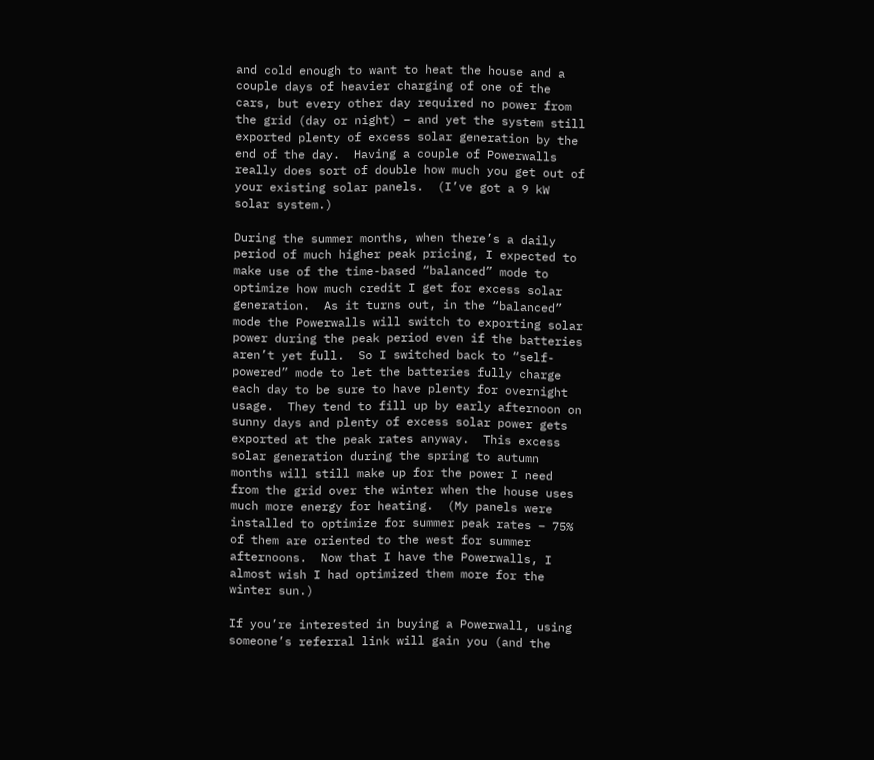and cold enough to want to heat the house and a couple days of heavier charging of one of the cars, but every other day required no power from the grid (day or night) – and yet the system still exported plenty of excess solar generation by the end of the day.  Having a couple of Powerwalls really does sort of double how much you get out of your existing solar panels.  (I’ve got a 9 kW solar system.)

During the summer months, when there’s a daily period of much higher peak pricing, I expected to make use of the time-based “balanced” mode to optimize how much credit I get for excess solar generation.  As it turns out, in the “balanced” mode the Powerwalls will switch to exporting solar power during the peak period even if the batteries aren’t yet full.  So I switched back to “self-powered” mode to let the batteries fully charge each day to be sure to have plenty for overnight usage.  They tend to fill up by early afternoon on sunny days and plenty of excess solar power gets exported at the peak rates anyway.  This excess solar generation during the spring to autumn months will still make up for the power I need from the grid over the winter when the house uses much more energy for heating.  (My panels were installed to optimize for summer peak rates – 75% of them are oriented to the west for summer afternoons.  Now that I have the Powerwalls, I almost wish I had optimized them more for the winter sun.)

If you’re interested in buying a Powerwall, using someone’s referral link will gain you (and the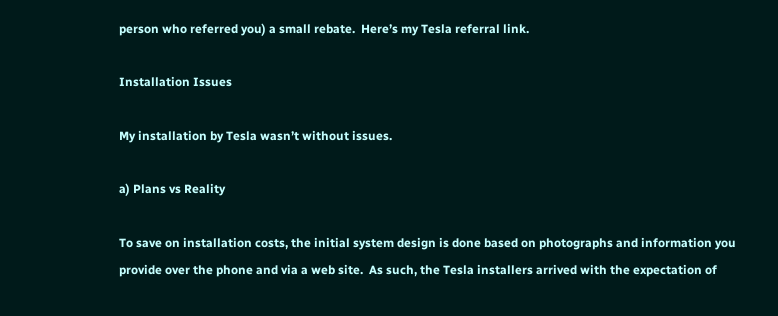person who referred you) a small rebate.  Here’s my Tesla referral link.

Installation Issues

My installation by Tesla wasn’t without issues.

a) Plans vs Reality

To save on installation costs, the initial system design is done based on photographs and information you provide over the phone and via a web site.  As such, the Tesla installers arrived with the expectation of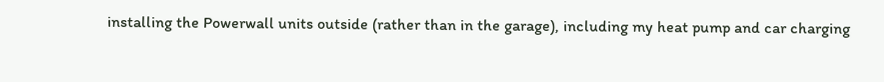installing the Powerwall units outside (rather than in the garage), including my heat pump and car charging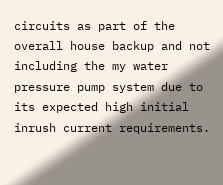circuits as part of the overall house backup and not including the my water pressure pump system due to its expected high initial inrush current requirements.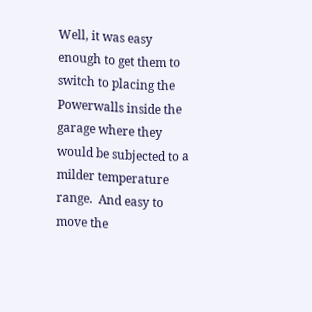Well, it was easy enough to get them to switch to placing the Powerwalls inside the garage where they would be subjected to a milder temperature range.  And easy to move the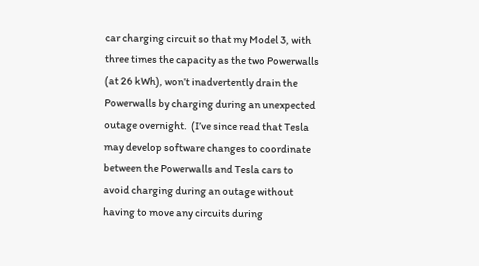car charging circuit so that my Model 3, with three times the capacity as the two Powerwalls (at 26 kWh), won’t inadvertently drain the Powerwalls by charging during an unexpected outage overnight.  (I’ve since read that Tesla may develop software changes to coordinate between the Powerwalls and Tesla cars to avoid charging during an outage without having to move any circuits during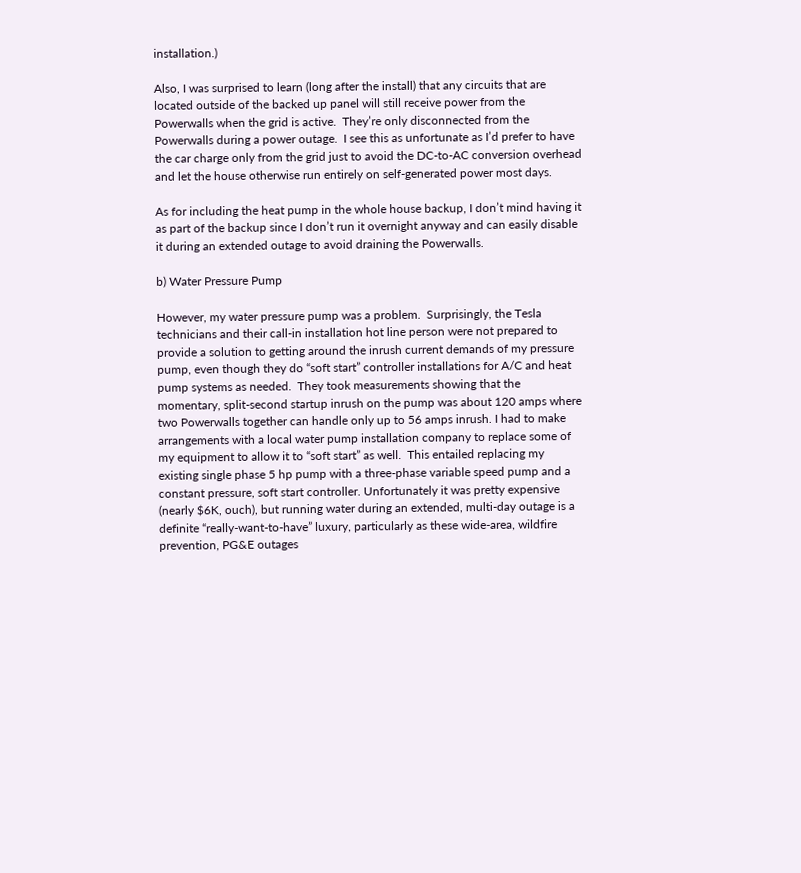installation.)

Also, I was surprised to learn (long after the install) that any circuits that are located outside of the backed up panel will still receive power from the Powerwalls when the grid is active.  They’re only disconnected from the Powerwalls during a power outage.  I see this as unfortunate as I’d prefer to have the car charge only from the grid just to avoid the DC-to-AC conversion overhead and let the house otherwise run entirely on self-generated power most days.

As for including the heat pump in the whole house backup, I don’t mind having it as part of the backup since I don’t run it overnight anyway and can easily disable it during an extended outage to avoid draining the Powerwalls.

b) Water Pressure Pump

However, my water pressure pump was a problem.  Surprisingly, the Tesla technicians and their call-in installation hot line person were not prepared to provide a solution to getting around the inrush current demands of my pressure pump, even though they do “soft start” controller installations for A/C and heat pump systems as needed.  They took measurements showing that the momentary, split-second startup inrush on the pump was about 120 amps where two Powerwalls together can handle only up to 56 amps inrush. I had to make arrangements with a local water pump installation company to replace some of my equipment to allow it to “soft start” as well.  This entailed replacing my existing single phase 5 hp pump with a three-phase variable speed pump and a constant pressure, soft start controller. Unfortunately it was pretty expensive (nearly $6K, ouch), but running water during an extended, multi-day outage is a definite “really-want-to-have” luxury, particularly as these wide-area, wildfire prevention, PG&E outages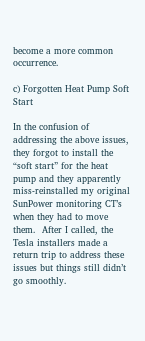become a more common occurrence.

c) Forgotten Heat Pump Soft Start

In the confusion of addressing the above issues, they forgot to install the “soft start” for the heat pump and they apparently miss-reinstalled my original SunPower monitoring CT’s when they had to move them.  After I called, the Tesla installers made a return trip to address these issues but things still didn’t go smoothly.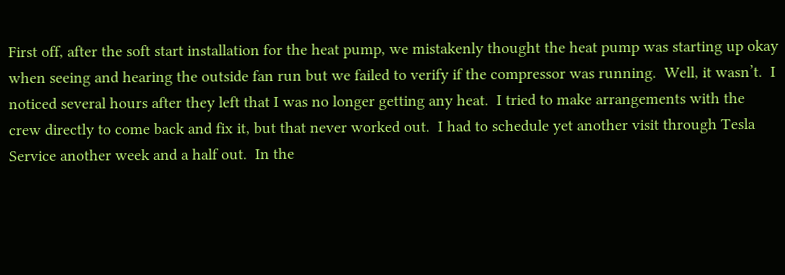First off, after the soft start installation for the heat pump, we mistakenly thought the heat pump was starting up okay when seeing and hearing the outside fan run but we failed to verify if the compressor was running.  Well, it wasn’t.  I noticed several hours after they left that I was no longer getting any heat.  I tried to make arrangements with the crew directly to come back and fix it, but that never worked out.  I had to schedule yet another visit through Tesla Service another week and a half out.  In the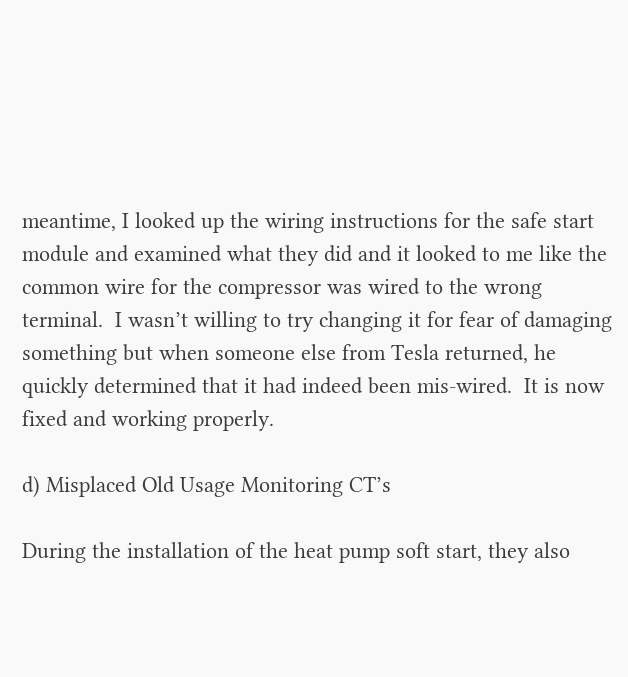meantime, I looked up the wiring instructions for the safe start module and examined what they did and it looked to me like the common wire for the compressor was wired to the wrong terminal.  I wasn’t willing to try changing it for fear of damaging something but when someone else from Tesla returned, he quickly determined that it had indeed been mis-wired.  It is now fixed and working properly.

d) Misplaced Old Usage Monitoring CT’s

During the installation of the heat pump soft start, they also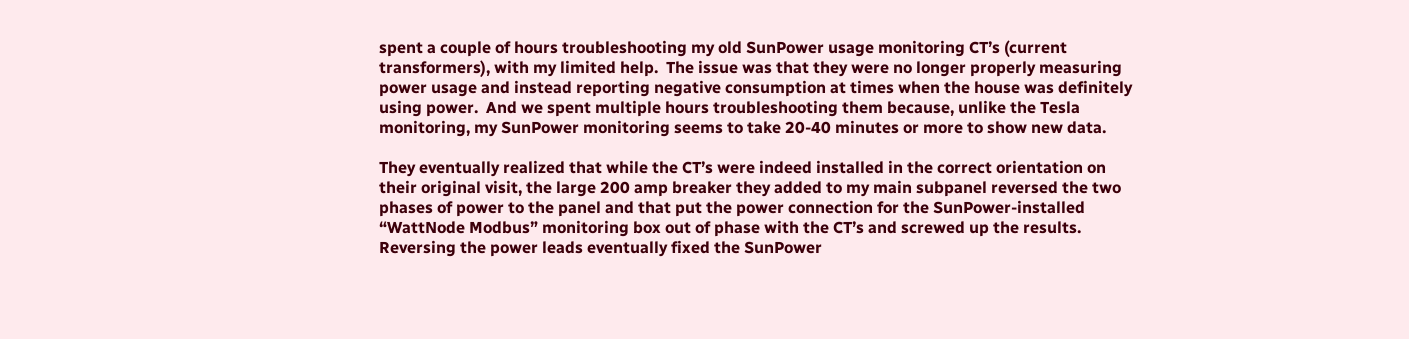spent a couple of hours troubleshooting my old SunPower usage monitoring CT’s (current transformers), with my limited help.  The issue was that they were no longer properly measuring power usage and instead reporting negative consumption at times when the house was definitely using power.  And we spent multiple hours troubleshooting them because, unlike the Tesla monitoring, my SunPower monitoring seems to take 20-40 minutes or more to show new data.

They eventually realized that while the CT’s were indeed installed in the correct orientation on their original visit, the large 200 amp breaker they added to my main subpanel reversed the two phases of power to the panel and that put the power connection for the SunPower-installed “WattNode Modbus” monitoring box out of phase with the CT’s and screwed up the results.  Reversing the power leads eventually fixed the SunPower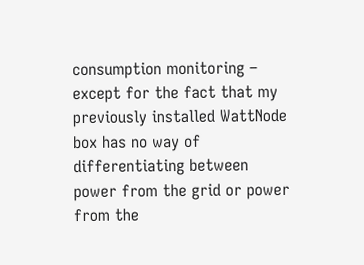consumption monitoring – except for the fact that my previously installed WattNode box has no way of differentiating between power from the grid or power from the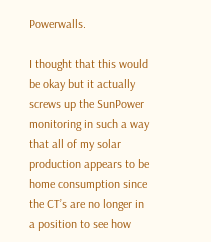Powerwalls.

I thought that this would be okay but it actually screws up the SunPower monitoring in such a way that all of my solar production appears to be home consumption since the CT’s are no longer in a position to see how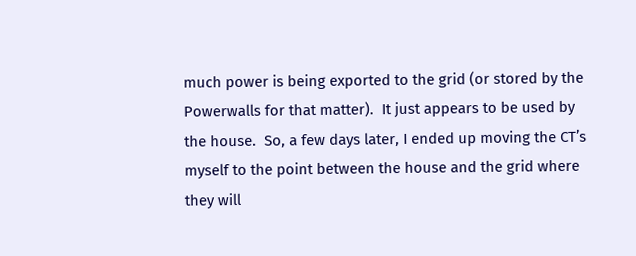much power is being exported to the grid (or stored by the Powerwalls for that matter).  It just appears to be used by the house.  So, a few days later, I ended up moving the CT’s myself to the point between the house and the grid where they will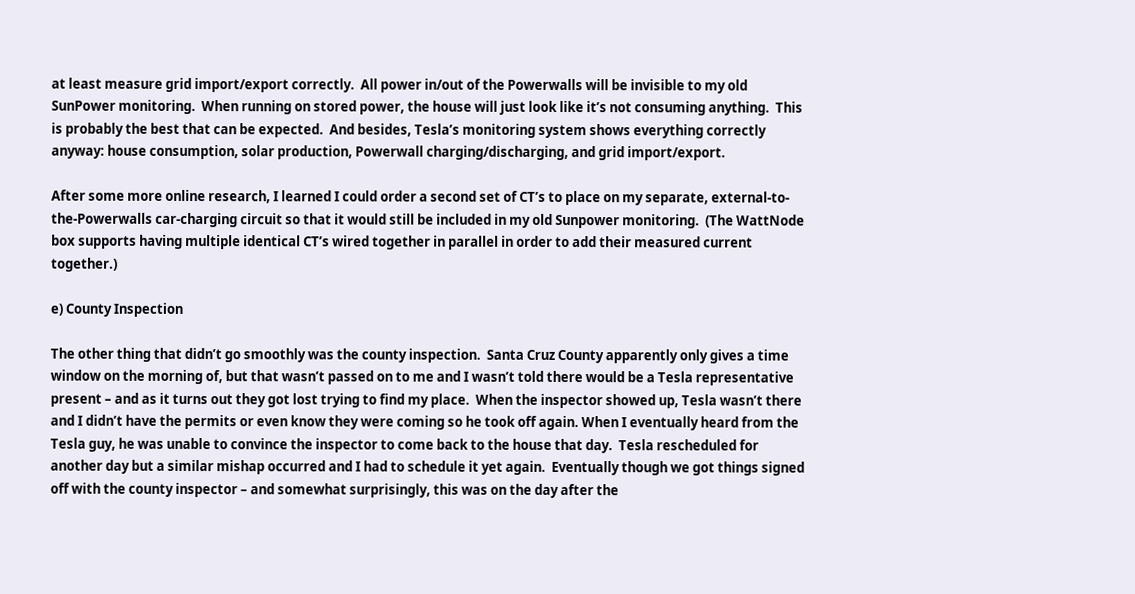at least measure grid import/export correctly.  All power in/out of the Powerwalls will be invisible to my old SunPower monitoring.  When running on stored power, the house will just look like it’s not consuming anything.  This is probably the best that can be expected.  And besides, Tesla’s monitoring system shows everything correctly anyway: house consumption, solar production, Powerwall charging/discharging, and grid import/export.

After some more online research, I learned I could order a second set of CT’s to place on my separate, external-to-the-Powerwalls car-charging circuit so that it would still be included in my old Sunpower monitoring.  (The WattNode box supports having multiple identical CT’s wired together in parallel in order to add their measured current together.)

e) County Inspection

The other thing that didn’t go smoothly was the county inspection.  Santa Cruz County apparently only gives a time window on the morning of, but that wasn’t passed on to me and I wasn’t told there would be a Tesla representative present – and as it turns out they got lost trying to find my place.  When the inspector showed up, Tesla wasn’t there and I didn’t have the permits or even know they were coming so he took off again. When I eventually heard from the Tesla guy, he was unable to convince the inspector to come back to the house that day.  Tesla rescheduled for another day but a similar mishap occurred and I had to schedule it yet again.  Eventually though we got things signed off with the county inspector – and somewhat surprisingly, this was on the day after the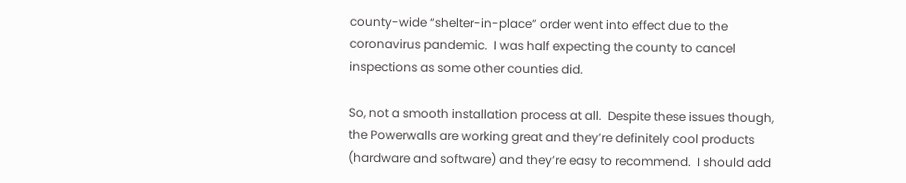county-wide “shelter-in-place” order went into effect due to the coronavirus pandemic.  I was half expecting the county to cancel inspections as some other counties did.

So, not a smooth installation process at all.  Despite these issues though, the Powerwalls are working great and they’re definitely cool products (hardware and software) and they’re easy to recommend.  I should add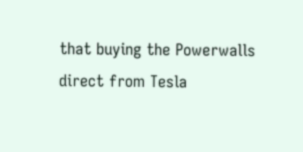that buying the Powerwalls direct from Tesla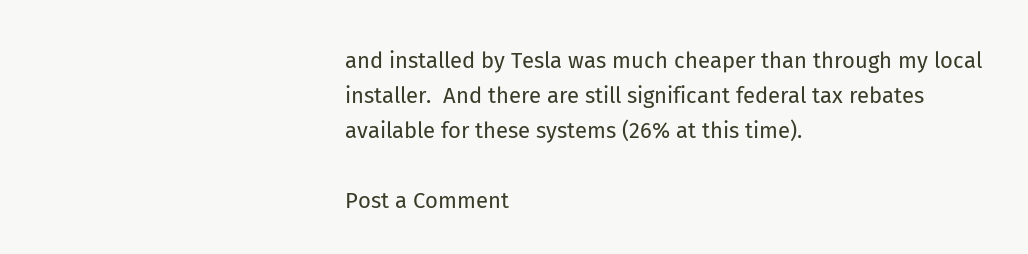and installed by Tesla was much cheaper than through my local installer.  And there are still significant federal tax rebates available for these systems (26% at this time).

Post a Comment